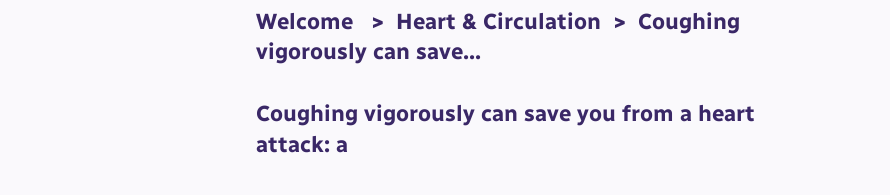Welcome   >  Heart & Circulation  >  Coughing vigorously can save...

Coughing vigorously can save you from a heart attack: a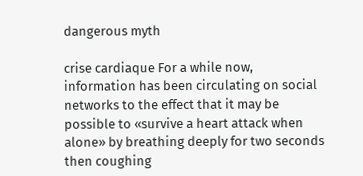dangerous myth

crise cardiaque For a while now, information has been circulating on social networks to the effect that it may be possible to «survive a heart attack when alone» by breathing deeply for two seconds then coughing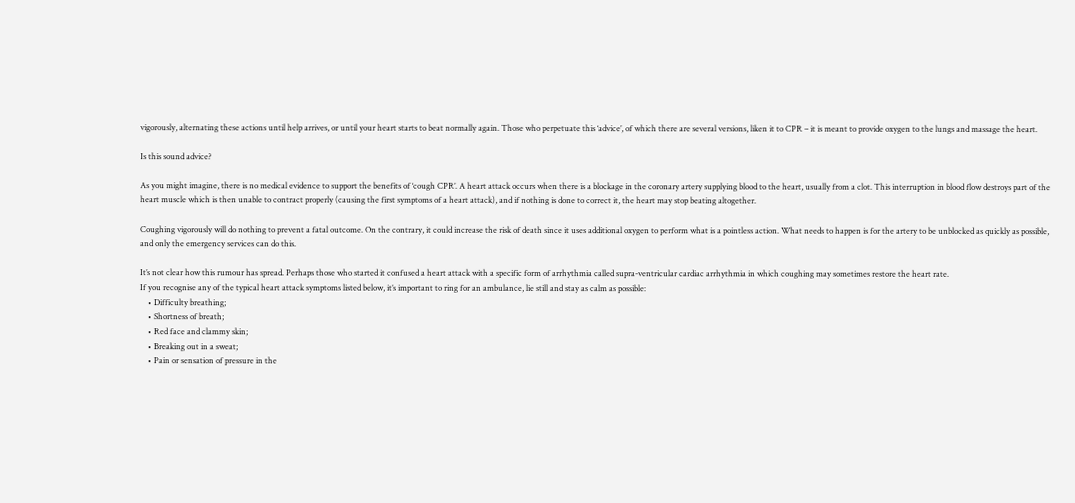vigorously, alternating these actions until help arrives, or until your heart starts to beat normally again. Those who perpetuate this ‘advice’, of which there are several versions, liken it to CPR – it is meant to provide oxygen to the lungs and massage the heart.

Is this sound advice?

As you might imagine, there is no medical evidence to support the benefits of ‘cough CPR’. A heart attack occurs when there is a blockage in the coronary artery supplying blood to the heart, usually from a clot. This interruption in blood flow destroys part of the heart muscle which is then unable to contract properly (causing the first symptoms of a heart attack), and if nothing is done to correct it, the heart may stop beating altogether.

Coughing vigorously will do nothing to prevent a fatal outcome. On the contrary, it could increase the risk of death since it uses additional oxygen to perform what is a pointless action. What needs to happen is for the artery to be unblocked as quickly as possible, and only the emergency services can do this.

It’s not clear how this rumour has spread. Perhaps those who started it confused a heart attack with a specific form of arrhythmia called supra-ventricular cardiac arrhythmia in which coughing may sometimes restore the heart rate.
If you recognise any of the typical heart attack symptoms listed below, it’s important to ring for an ambulance, lie still and stay as calm as possible:
    • Difficulty breathing;
    • Shortness of breath;
    • Red face and clammy skin;
    • Breaking out in a sweat;
    • Pain or sensation of pressure in the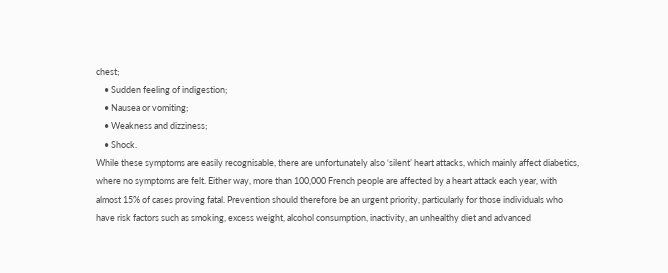chest;
    • Sudden feeling of indigestion;
    • Nausea or vomiting;
    • Weakness and dizziness;
    • Shock.
While these symptoms are easily recognisable, there are unfortunately also ‘silent’ heart attacks, which mainly affect diabetics, where no symptoms are felt. Either way, more than 100,000 French people are affected by a heart attack each year, with almost 15% of cases proving fatal. Prevention should therefore be an urgent priority, particularly for those individuals who have risk factors such as smoking, excess weight, alcohol consumption, inactivity, an unhealthy diet and advanced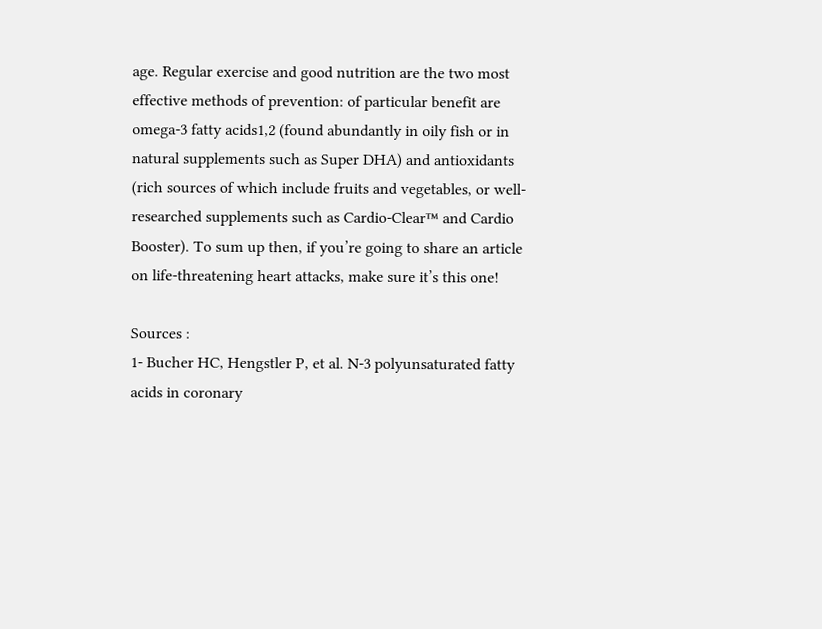age. Regular exercise and good nutrition are the two most effective methods of prevention: of particular benefit are omega-3 fatty acids1,2 (found abundantly in oily fish or in natural supplements such as Super DHA) and antioxidants (rich sources of which include fruits and vegetables, or well-researched supplements such as Cardio-Clear™ and Cardio Booster). To sum up then, if you’re going to share an article on life-threatening heart attacks, make sure it’s this one!

Sources :
1- Bucher HC, Hengstler P, et al. N-3 polyunsaturated fatty acids in coronary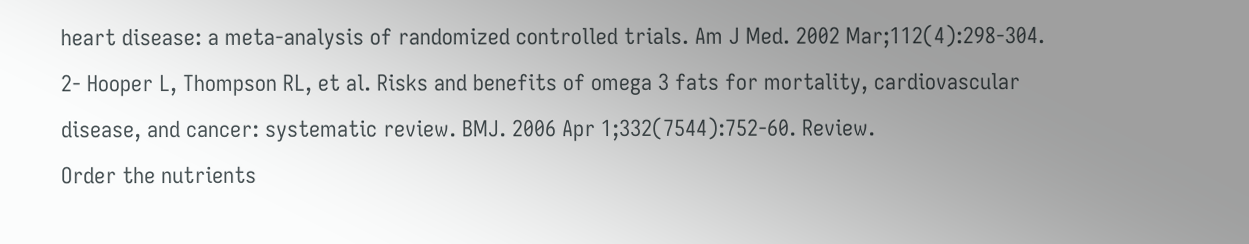heart disease: a meta-analysis of randomized controlled trials. Am J Med. 2002 Mar;112(4):298-304.
2- Hooper L, Thompson RL, et al. Risks and benefits of omega 3 fats for mortality, cardiovascular disease, and cancer: systematic review. BMJ. 2006 Apr 1;332(7544):752-60. Review.
Order the nutrients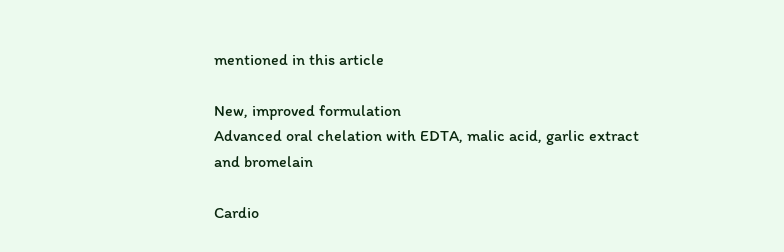mentioned in this article

New, improved formulation
Advanced oral chelation with EDTA, malic acid, garlic extract and bromelain

Cardio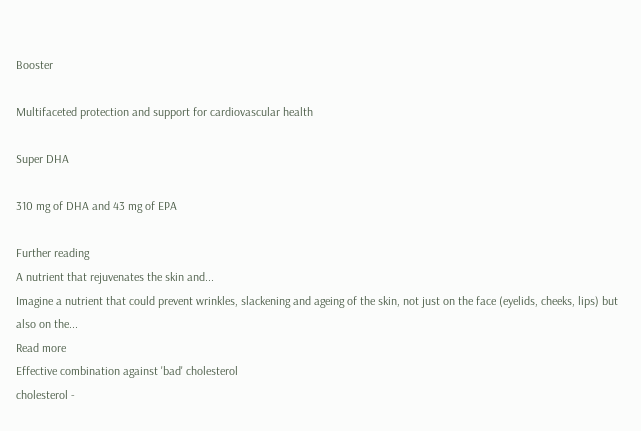Booster

Multifaceted protection and support for cardiovascular health

Super DHA

310 mg of DHA and 43 mg of EPA

Further reading
A nutrient that rejuvenates the skin and...
Imagine a nutrient that could prevent wrinkles, slackening and ageing of the skin, not just on the face (eyelids, cheeks, lips) but also on the...
Read more
Effective combination against 'bad' cholesterol
cholesterol -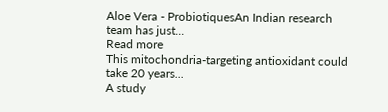Aloe Vera - ProbiotiquesAn Indian research team has just...
Read more
This mitochondria-targeting antioxidant could take 20 years...
A study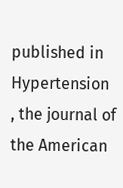published in Hypertension , the journal of the American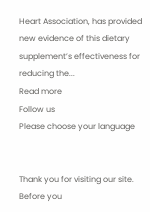Heart Association, has provided new evidence of this dietary supplement’s effectiveness for reducing the...
Read more
Follow us
Please choose your language


Thank you for visiting our site. Before you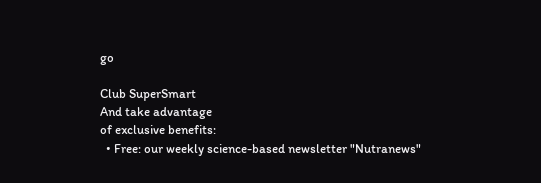go

Club SuperSmart
And take advantage
of exclusive benefits:
  • Free: our weekly science-based newsletter "Nutranews"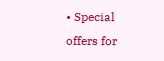• Special offers for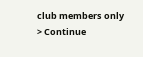club members only
> Continue